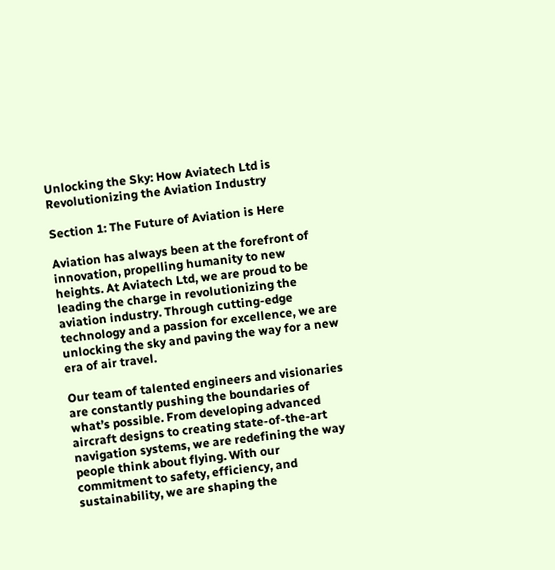Unlocking the Sky: How Aviatech Ltd is Revolutionizing the Aviation Industry

Section 1: The Future of Aviation is Here

Aviation has always been at the forefront of innovation, propelling humanity to new heights. At Aviatech Ltd, we are proud to be leading the charge in revolutionizing the aviation industry. Through cutting-edge technology and a passion for excellence, we are unlocking the sky and paving the way for a new era of air travel.

Our team of talented engineers and visionaries are constantly pushing the boundaries of what’s possible. From developing advanced aircraft designs to creating state-of-the-art navigation systems, we are redefining the way people think about flying. With our commitment to safety, efficiency, and sustainability, we are shaping the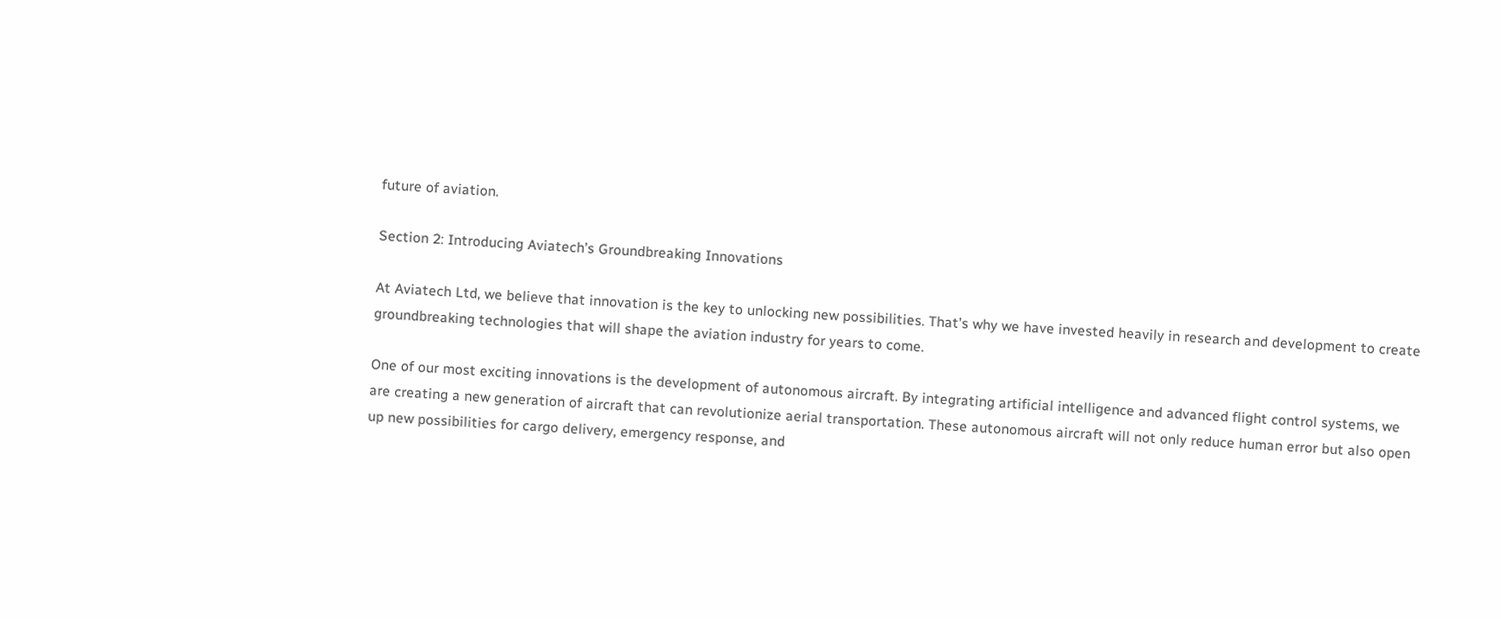future of aviation.

Section 2: Introducing Aviatech’s Groundbreaking Innovations

At Aviatech Ltd, we believe that innovation is the key to unlocking new possibilities. That’s why we have invested heavily in research and development to create groundbreaking technologies that will shape the aviation industry for years to come.

One of our most exciting innovations is the development of autonomous aircraft. By integrating artificial intelligence and advanced flight control systems, we are creating a new generation of aircraft that can revolutionize aerial transportation. These autonomous aircraft will not only reduce human error but also open up new possibilities for cargo delivery, emergency response, and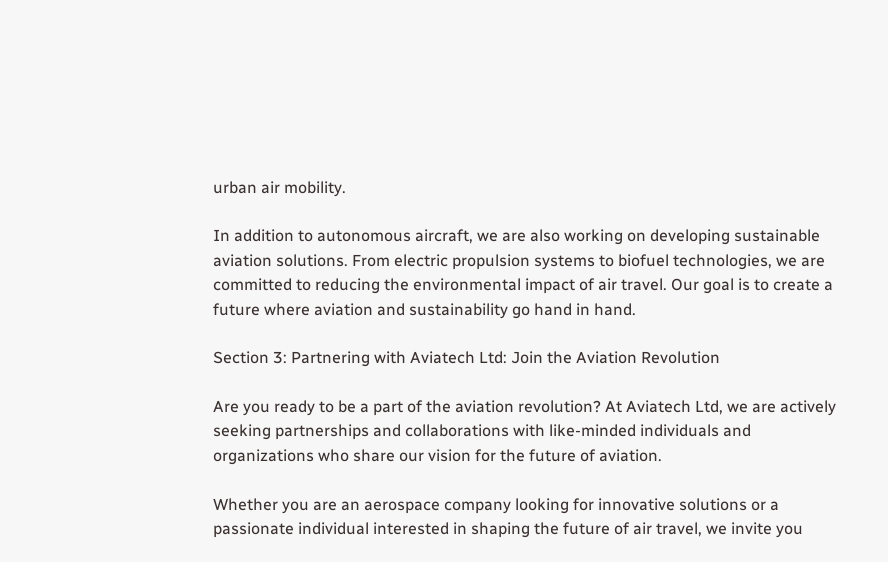urban air mobility.

In addition to autonomous aircraft, we are also working on developing sustainable aviation solutions. From electric propulsion systems to biofuel technologies, we are committed to reducing the environmental impact of air travel. Our goal is to create a future where aviation and sustainability go hand in hand.

Section 3: Partnering with Aviatech Ltd: Join the Aviation Revolution

Are you ready to be a part of the aviation revolution? At Aviatech Ltd, we are actively seeking partnerships and collaborations with like-minded individuals and organizations who share our vision for the future of aviation.

Whether you are an aerospace company looking for innovative solutions or a passionate individual interested in shaping the future of air travel, we invite you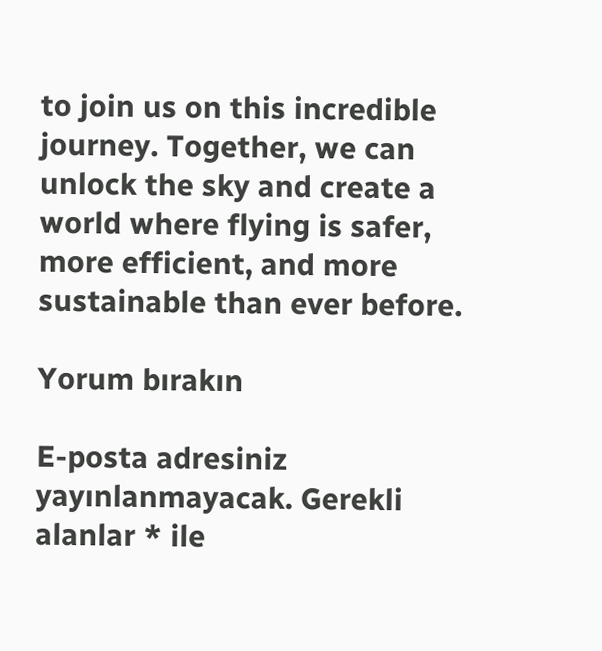to join us on this incredible journey. Together, we can unlock the sky and create a world where flying is safer, more efficient, and more sustainable than ever before.

Yorum bırakın

E-posta adresiniz yayınlanmayacak. Gerekli alanlar * ile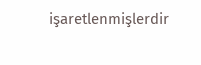işaretlenmişlerdir